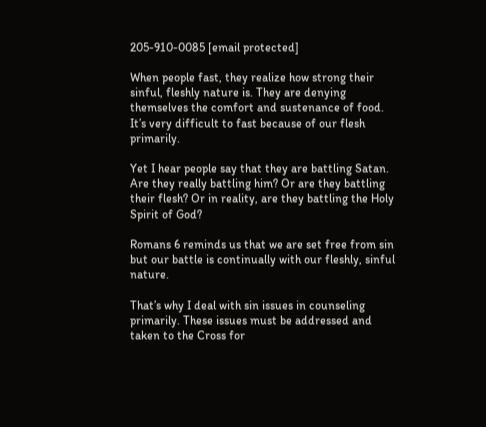205-910-0085 [email protected]

When people fast, they realize how strong their sinful, fleshly nature is. They are denying themselves the comfort and sustenance of food. It’s very difficult to fast because of our flesh primarily.

Yet I hear people say that they are battling Satan. Are they really battling him? Or are they battling their flesh? Or in reality, are they battling the Holy Spirit of God?

Romans 6 reminds us that we are set free from sin but our battle is continually with our fleshly, sinful nature.

That’s why I deal with sin issues in counseling primarily. These issues must be addressed and taken to the Cross for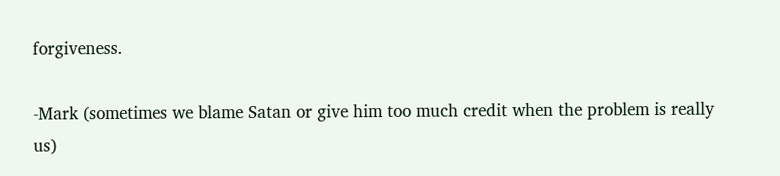forgiveness.

-Mark (sometimes we blame Satan or give him too much credit when the problem is really us)